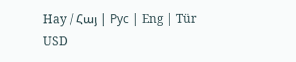Hay / Հայ | Рус | Eng | Tür
USD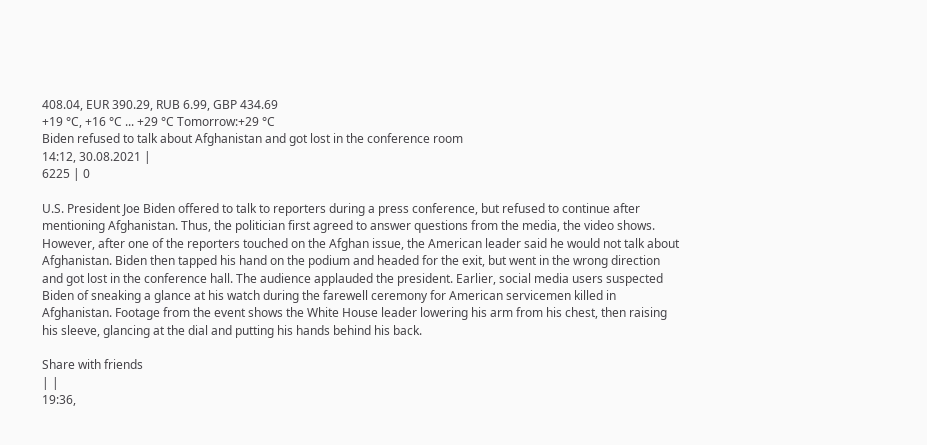408.04, EUR 390.29, RUB 6.99, GBP 434.69
+19 °C, +16 °C ... +29 °C Tomorrow:+29 °C
Biden refused to talk about Afghanistan and got lost in the conference room
14:12, 30.08.2021 |
6225 | 0

U.S. President Joe Biden offered to talk to reporters during a press conference, but refused to continue after mentioning Afghanistan. Thus, the politician first agreed to answer questions from the media, the video shows. However, after one of the reporters touched on the Afghan issue, the American leader said he would not talk about Afghanistan. Biden then tapped his hand on the podium and headed for the exit, but went in the wrong direction and got lost in the conference hall. The audience applauded the president. Earlier, social media users suspected Biden of sneaking a glance at his watch during the farewell ceremony for American servicemen killed in Afghanistan. Footage from the event shows the White House leader lowering his arm from his chest, then raising his sleeve, glancing at the dial and putting his hands behind his back.

Share with friends
| |
19:36,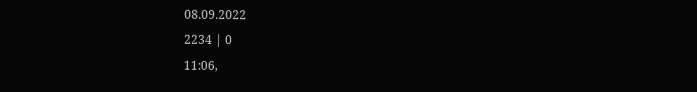08.09.2022
2234 | 0
11:06,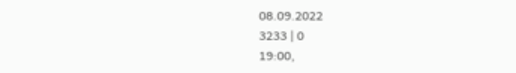08.09.2022
3233 | 0
19:00,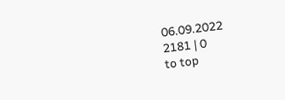06.09.2022
2181 | 0
to top